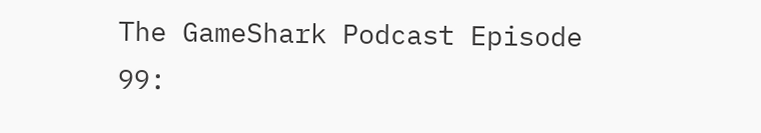The GameShark Podcast Episode 99: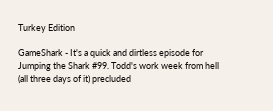Turkey Edition

GameShark - It's a quick and dirtless episode for Jumping the Shark #99. Todd's work week from hell (all three days of it) precluded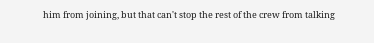him from joining, but that can't stop the rest of the crew from talking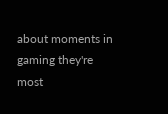about moments in gaming they're most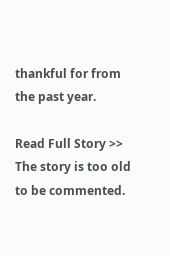thankful for from the past year.

Read Full Story >>
The story is too old to be commented.